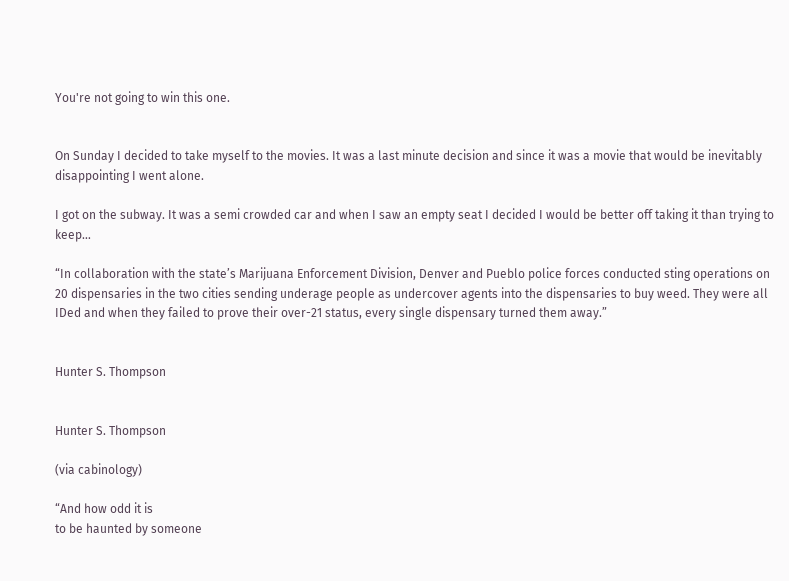You're not going to win this one.


On Sunday I decided to take myself to the movies. It was a last minute decision and since it was a movie that would be inevitably disappointing I went alone.

I got on the subway. It was a semi crowded car and when I saw an empty seat I decided I would be better off taking it than trying to keep…

“In collaboration with the state’s Marijuana Enforcement Division, Denver and Pueblo police forces conducted sting operations on 20 dispensaries in the two cities sending underage people as undercover agents into the dispensaries to buy weed. They were all IDed and when they failed to prove their over-21 status, every single dispensary turned them away.”


Hunter S. Thompson


Hunter S. Thompson

(via cabinology)

“And how odd it is
to be haunted by someone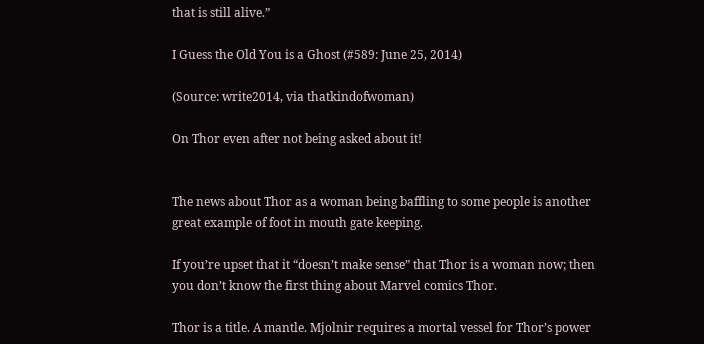that is still alive.”

I Guess the Old You is a Ghost (#589: June 25, 2014)

(Source: write2014, via thatkindofwoman)

On Thor even after not being asked about it!


The news about Thor as a woman being baffling to some people is another great example of foot in mouth gate keeping.

If you’re upset that it “doesn’t make sense” that Thor is a woman now; then you don’t know the first thing about Marvel comics Thor.

Thor is a title. A mantle. Mjolnir requires a mortal vessel for Thor’s power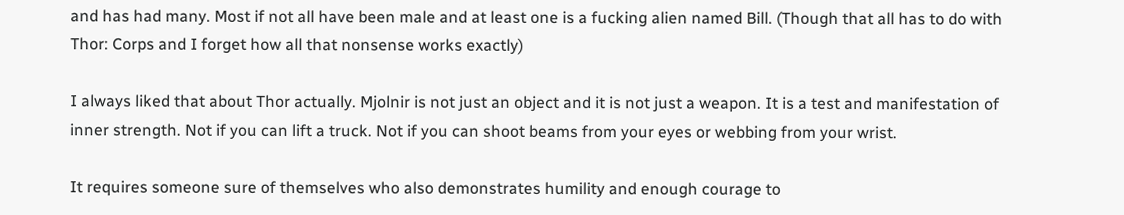and has had many. Most if not all have been male and at least one is a fucking alien named Bill. (Though that all has to do with Thor: Corps and I forget how all that nonsense works exactly)

I always liked that about Thor actually. Mjolnir is not just an object and it is not just a weapon. It is a test and manifestation of inner strength. Not if you can lift a truck. Not if you can shoot beams from your eyes or webbing from your wrist.

It requires someone sure of themselves who also demonstrates humility and enough courage to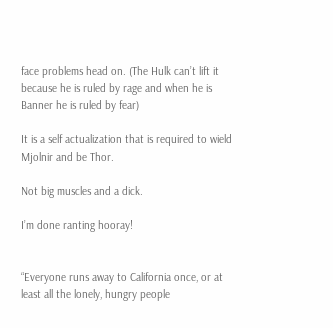face problems head on. (The Hulk can’t lift it because he is ruled by rage and when he is Banner he is ruled by fear)

It is a self actualization that is required to wield Mjolnir and be Thor.

Not big muscles and a dick.

I’m done ranting hooray!


“Everyone runs away to California once, or at least all the lonely, hungry people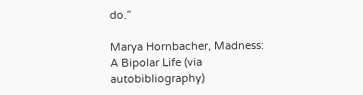do.”

Marya Hornbacher, Madness: A Bipolar Life (via autobibliography)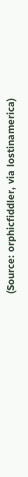(Source: orphicfiddler, via lostinamerica)